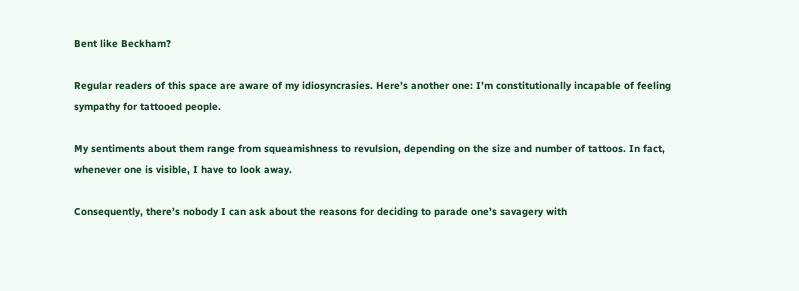Bent like Beckham?

Regular readers of this space are aware of my idiosyncrasies. Here’s another one: I’m constitutionally incapable of feeling sympathy for tattooed people.

My sentiments about them range from squeamishness to revulsion, depending on the size and number of tattoos. In fact, whenever one is visible, I have to look away.

Consequently, there’s nobody I can ask about the reasons for deciding to parade one’s savagery with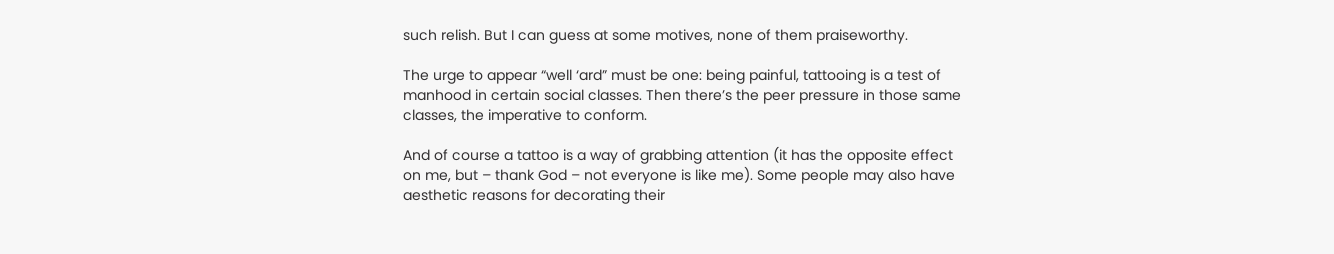such relish. But I can guess at some motives, none of them praiseworthy.

The urge to appear “well ‘ard” must be one: being painful, tattooing is a test of manhood in certain social classes. Then there’s the peer pressure in those same classes, the imperative to conform.

And of course a tattoo is a way of grabbing attention (it has the opposite effect on me, but – thank God – not everyone is like me). Some people may also have aesthetic reasons for decorating their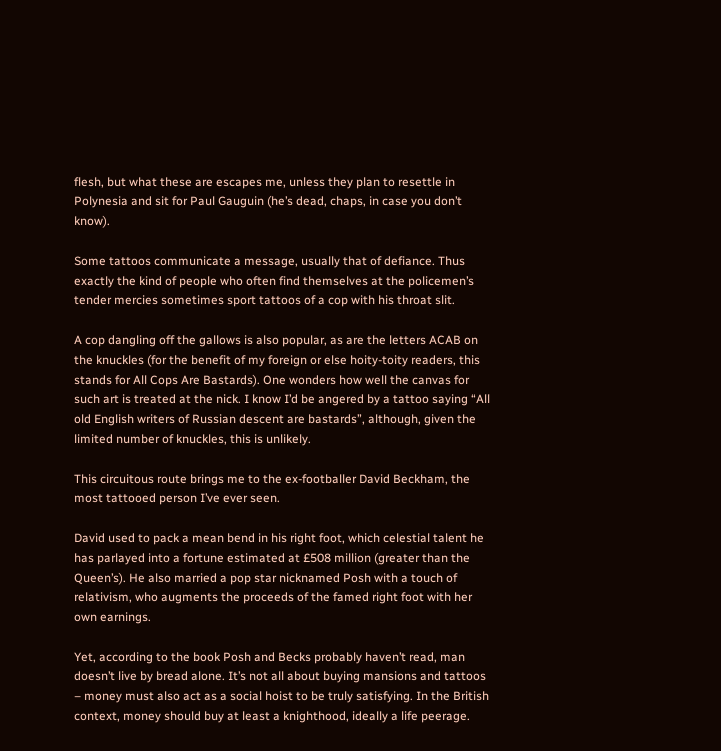flesh, but what these are escapes me, unless they plan to resettle in Polynesia and sit for Paul Gauguin (he’s dead, chaps, in case you don’t know).

Some tattoos communicate a message, usually that of defiance. Thus exactly the kind of people who often find themselves at the policemen’s tender mercies sometimes sport tattoos of a cop with his throat slit.

A cop dangling off the gallows is also popular, as are the letters ACAB on the knuckles (for the benefit of my foreign or else hoity-toity readers, this stands for All Cops Are Bastards). One wonders how well the canvas for such art is treated at the nick. I know I’d be angered by a tattoo saying “All old English writers of Russian descent are bastards”, although, given the limited number of knuckles, this is unlikely.

This circuitous route brings me to the ex-footballer David Beckham, the most tattooed person I’ve ever seen.

David used to pack a mean bend in his right foot, which celestial talent he has parlayed into a fortune estimated at £508 million (greater than the Queen’s). He also married a pop star nicknamed Posh with a touch of relativism, who augments the proceeds of the famed right foot with her own earnings.

Yet, according to the book Posh and Becks probably haven’t read, man doesn’t live by bread alone. It’s not all about buying mansions and tattoos – money must also act as a social hoist to be truly satisfying. In the British context, money should buy at least a knighthood, ideally a life peerage.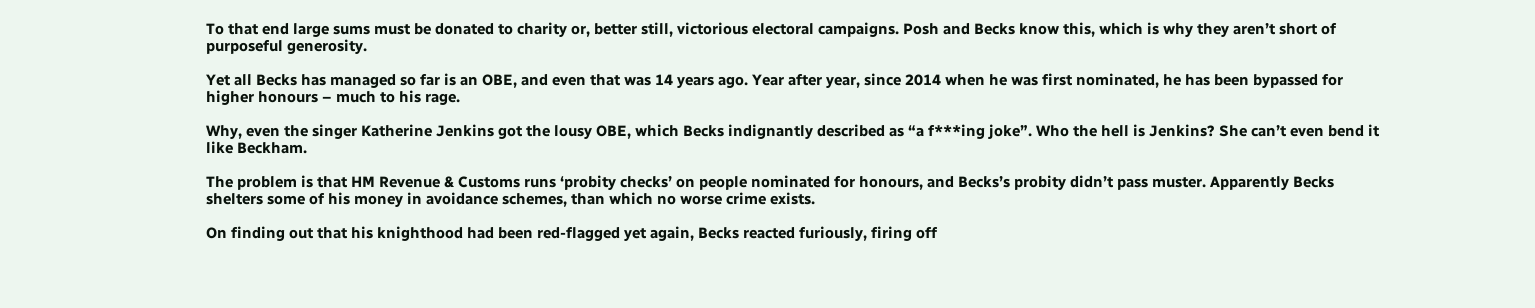To that end large sums must be donated to charity or, better still, victorious electoral campaigns. Posh and Becks know this, which is why they aren’t short of purposeful generosity.

Yet all Becks has managed so far is an OBE, and even that was 14 years ago. Year after year, since 2014 when he was first nominated, he has been bypassed for higher honours – much to his rage.

Why, even the singer Katherine Jenkins got the lousy OBE, which Becks indignantly described as “a f***ing joke”. Who the hell is Jenkins? She can’t even bend it like Beckham.

The problem is that HM Revenue & Customs runs ‘probity checks’ on people nominated for honours, and Becks’s probity didn’t pass muster. Apparently Becks shelters some of his money in avoidance schemes, than which no worse crime exists.

On finding out that his knighthood had been red-flagged yet again, Becks reacted furiously, firing off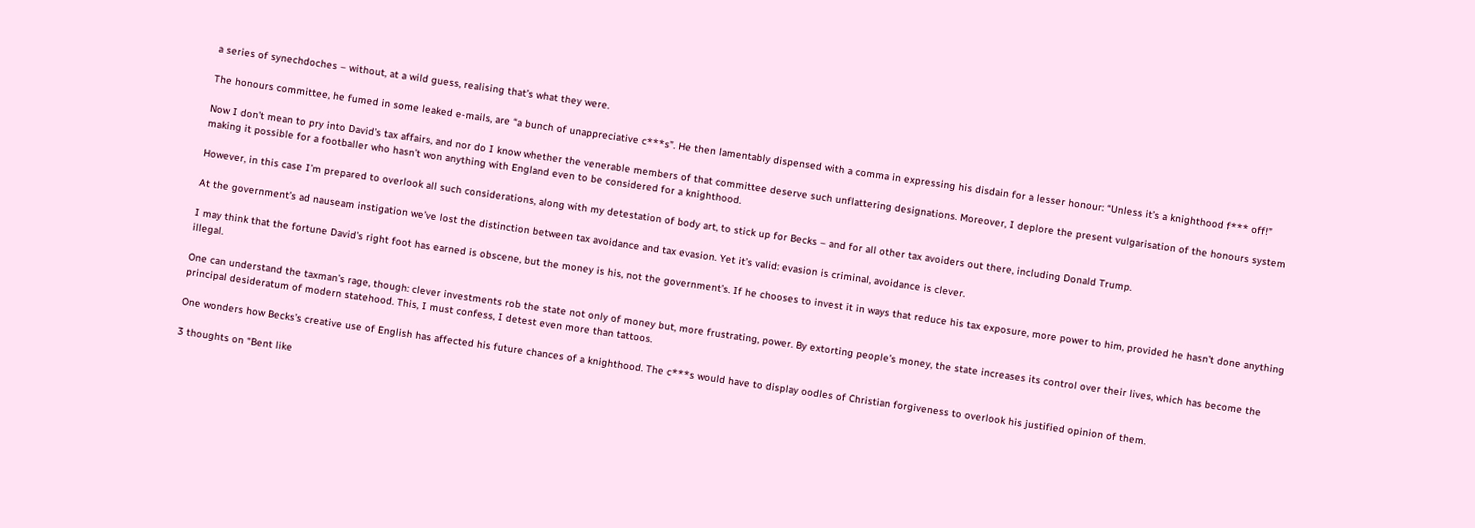a series of synechdoches – without, at a wild guess, realising that’s what they were.

The honours committee, he fumed in some leaked e-mails, are “a bunch of unappreciative c***s”. He then lamentably dispensed with a comma in expressing his disdain for a lesser honour: “Unless it’s a knighthood f*** off!”

Now I don’t mean to pry into David’s tax affairs, and nor do I know whether the venerable members of that committee deserve such unflattering designations. Moreover, I deplore the present vulgarisation of the honours system making it possible for a footballer who hasn’t won anything with England even to be considered for a knighthood.

However, in this case I’m prepared to overlook all such considerations, along with my detestation of body art, to stick up for Becks – and for all other tax avoiders out there, including Donald Trump.

At the government’s ad nauseam instigation we’ve lost the distinction between tax avoidance and tax evasion. Yet it’s valid: evasion is criminal, avoidance is clever.

I may think that the fortune David’s right foot has earned is obscene, but the money is his, not the government’s. If he chooses to invest it in ways that reduce his tax exposure, more power to him, provided he hasn’t done anything illegal.

One can understand the taxman’s rage, though: clever investments rob the state not only of money but, more frustrating, power. By extorting people’s money, the state increases its control over their lives, which has become the principal desideratum of modern statehood. This, I must confess, I detest even more than tattoos.

One wonders how Becks’s creative use of English has affected his future chances of a knighthood. The c***s would have to display oodles of Christian forgiveness to overlook his justified opinion of them.

3 thoughts on “Bent like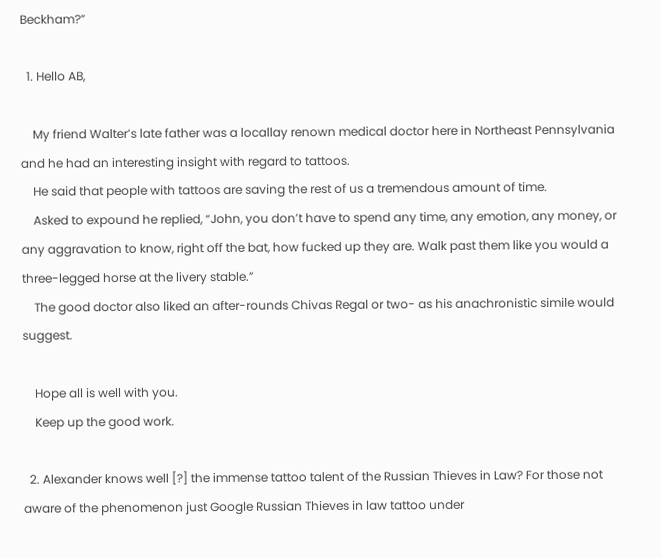Beckham?”

  1. Hello AB,

    My friend Walter’s late father was a locallay renown medical doctor here in Northeast Pennsylvania and he had an interesting insight with regard to tattoos.
    He said that people with tattoos are saving the rest of us a tremendous amount of time.
    Asked to expound he replied, “John, you don’t have to spend any time, any emotion, any money, or any aggravation to know, right off the bat, how fucked up they are. Walk past them like you would a three-legged horse at the livery stable.”
    The good doctor also liked an after-rounds Chivas Regal or two- as his anachronistic simile would suggest.

    Hope all is well with you.
    Keep up the good work.

  2. Alexander knows well [?] the immense tattoo talent of the Russian Thieves in Law? For those not aware of the phenomenon just Google Russian Thieves in law tattoo under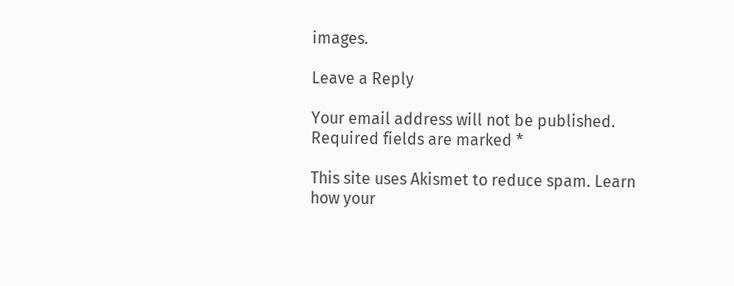images.

Leave a Reply

Your email address will not be published. Required fields are marked *

This site uses Akismet to reduce spam. Learn how your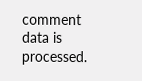comment data is processed.